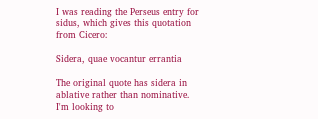I was reading the Perseus entry for sidus, which gives this quotation from Cicero:

Sidera, quae vocantur errantia

The original quote has sidera in ablative rather than nominative. I'm looking to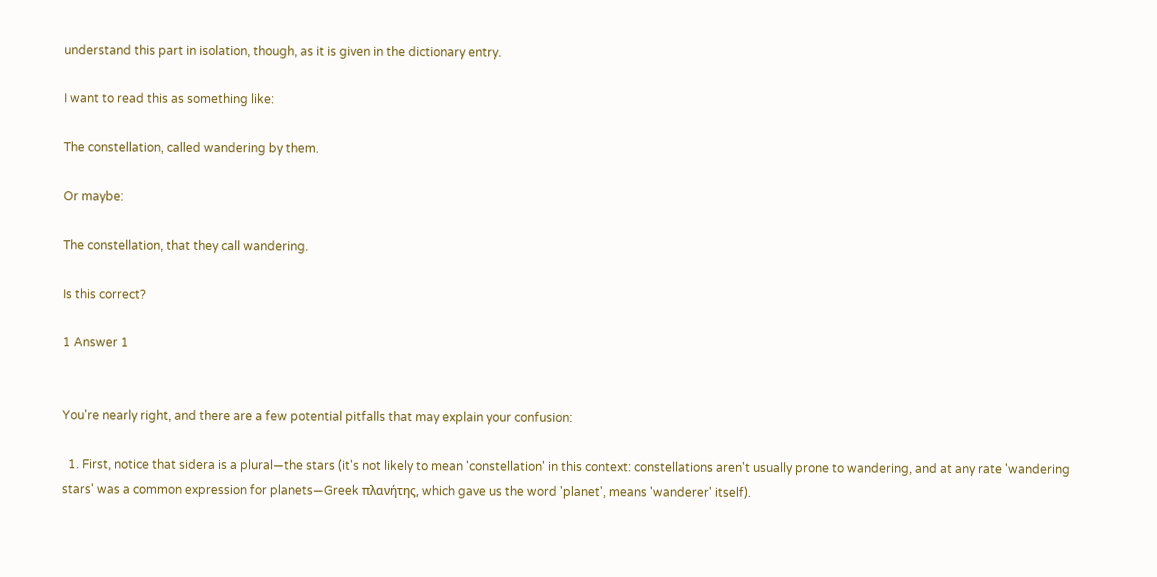understand this part in isolation, though, as it is given in the dictionary entry.

I want to read this as something like:

The constellation, called wandering by them.

Or maybe:

The constellation, that they call wandering.

Is this correct?

1 Answer 1


You're nearly right, and there are a few potential pitfalls that may explain your confusion:

  1. First, notice that sidera is a plural—the stars (it's not likely to mean 'constellation' in this context: constellations aren't usually prone to wandering, and at any rate 'wandering stars' was a common expression for planets—Greek πλανήτης, which gave us the word 'planet', means 'wanderer' itself).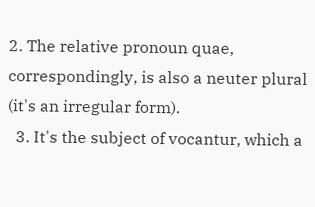2. The relative pronoun quae, correspondingly, is also a neuter plural (it's an irregular form).
  3. It's the subject of vocantur, which a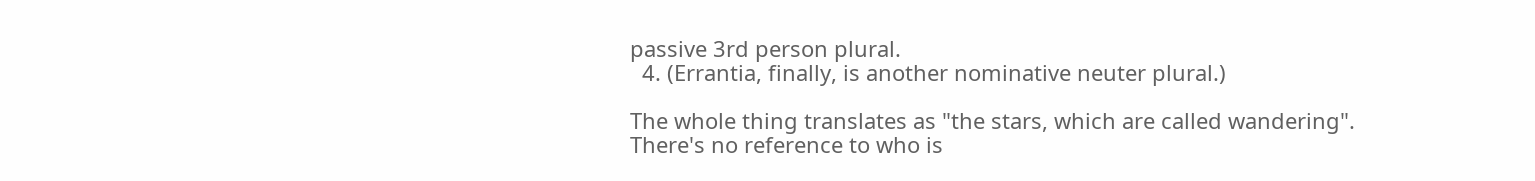passive 3rd person plural.
  4. (Errantia, finally, is another nominative neuter plural.)

The whole thing translates as "the stars, which are called wandering". There's no reference to who is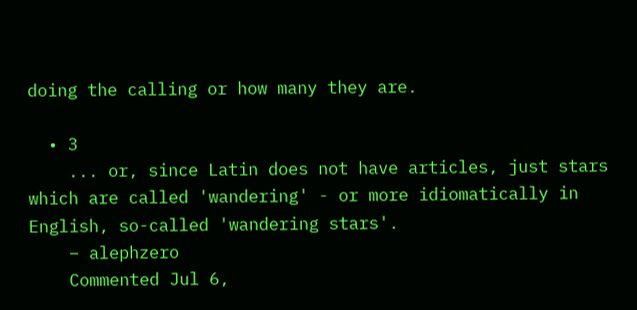doing the calling or how many they are.

  • 3
    ... or, since Latin does not have articles, just stars which are called 'wandering' - or more idiomatically in English, so-called 'wandering stars'.
    – alephzero
    Commented Jul 6,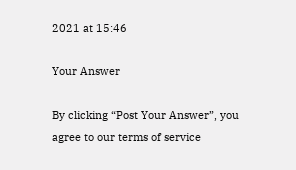2021 at 15:46

Your Answer

By clicking “Post Your Answer”, you agree to our terms of service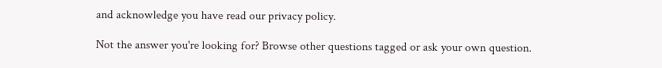and acknowledge you have read our privacy policy.

Not the answer you're looking for? Browse other questions tagged or ask your own question.